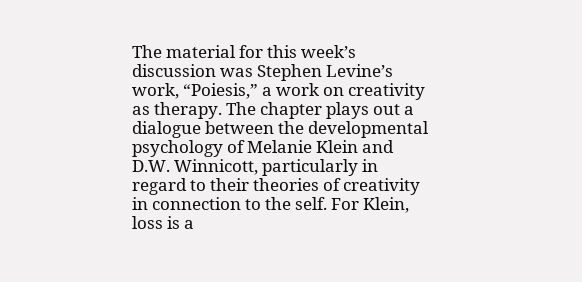The material for this week’s discussion was Stephen Levine’s work, “Poiesis,” a work on creativity as therapy. The chapter plays out a dialogue between the developmental psychology of Melanie Klein and D.W. Winnicott, particularly in regard to their theories of creativity in connection to the self. For Klein, loss is a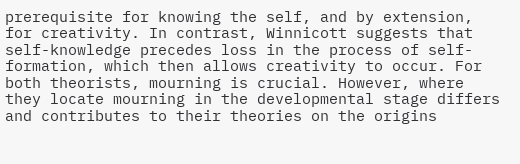prerequisite for knowing the self, and by extension, for creativity. In contrast, Winnicott suggests that self-knowledge precedes loss in the process of self-formation, which then allows creativity to occur. For both theorists, mourning is crucial. However, where they locate mourning in the developmental stage differs and contributes to their theories on the origins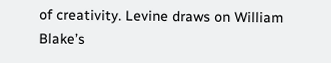of creativity. Levine draws on William Blake’s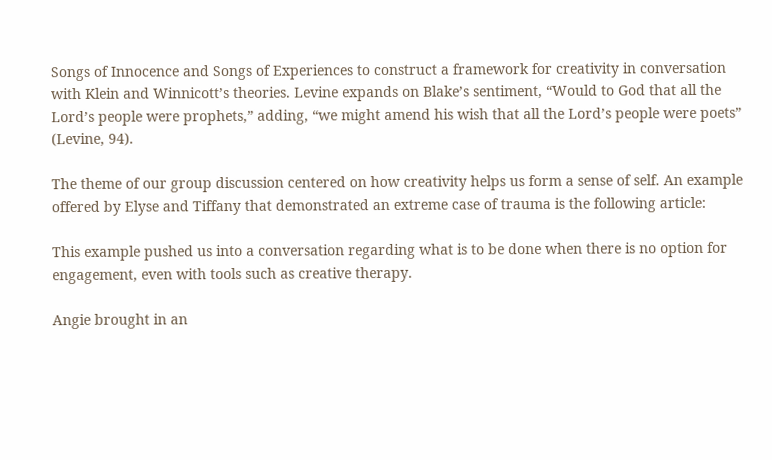Songs of Innocence and Songs of Experiences to construct a framework for creativity in conversation with Klein and Winnicott’s theories. Levine expands on Blake’s sentiment, “Would to God that all the Lord’s people were prophets,” adding, “we might amend his wish that all the Lord’s people were poets” (Levine, 94).

The theme of our group discussion centered on how creativity helps us form a sense of self. An example offered by Elyse and Tiffany that demonstrated an extreme case of trauma is the following article:

This example pushed us into a conversation regarding what is to be done when there is no option for engagement, even with tools such as creative therapy.

Angie brought in an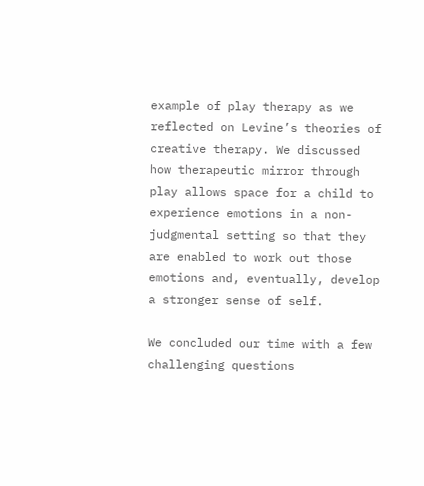example of play therapy as we reflected on Levine’s theories of creative therapy. We discussed how therapeutic mirror through play allows space for a child to experience emotions in a non-judgmental setting so that they are enabled to work out those emotions and, eventually, develop a stronger sense of self.

We concluded our time with a few challenging questions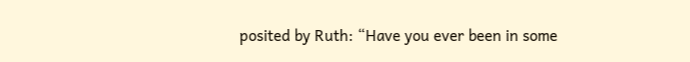posited by Ruth: “Have you ever been in some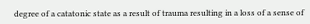degree of a catatonic state as a result of trauma resulting in a loss of a sense of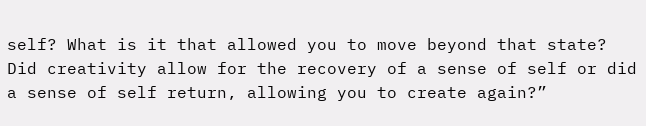self? What is it that allowed you to move beyond that state? Did creativity allow for the recovery of a sense of self or did a sense of self return, allowing you to create again?”